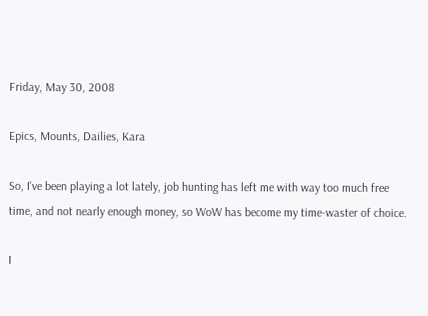Friday, May 30, 2008

Epics, Mounts, Dailies, Kara

So, I've been playing a lot lately, job hunting has left me with way too much free time, and not nearly enough money, so WoW has become my time-waster of choice.

I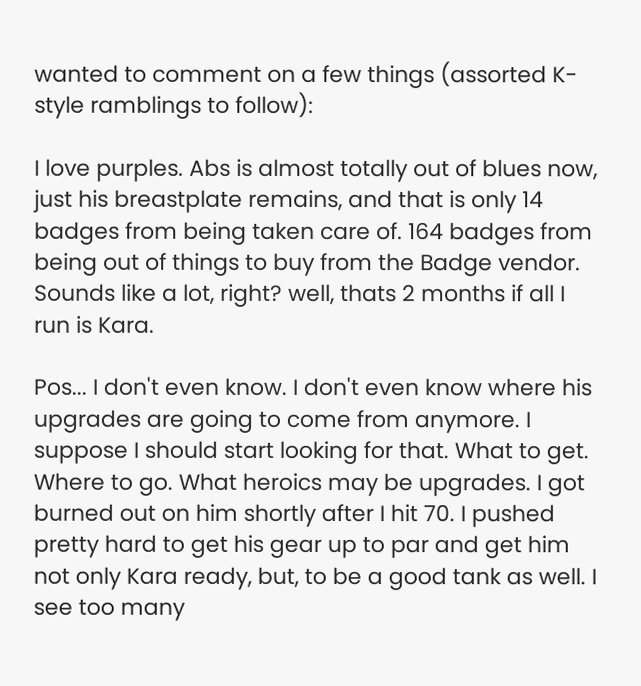wanted to comment on a few things (assorted K-style ramblings to follow):

I love purples. Abs is almost totally out of blues now, just his breastplate remains, and that is only 14 badges from being taken care of. 164 badges from being out of things to buy from the Badge vendor. Sounds like a lot, right? well, thats 2 months if all I run is Kara.

Pos... I don't even know. I don't even know where his upgrades are going to come from anymore. I suppose I should start looking for that. What to get. Where to go. What heroics may be upgrades. I got burned out on him shortly after I hit 70. I pushed pretty hard to get his gear up to par and get him not only Kara ready, but, to be a good tank as well. I see too many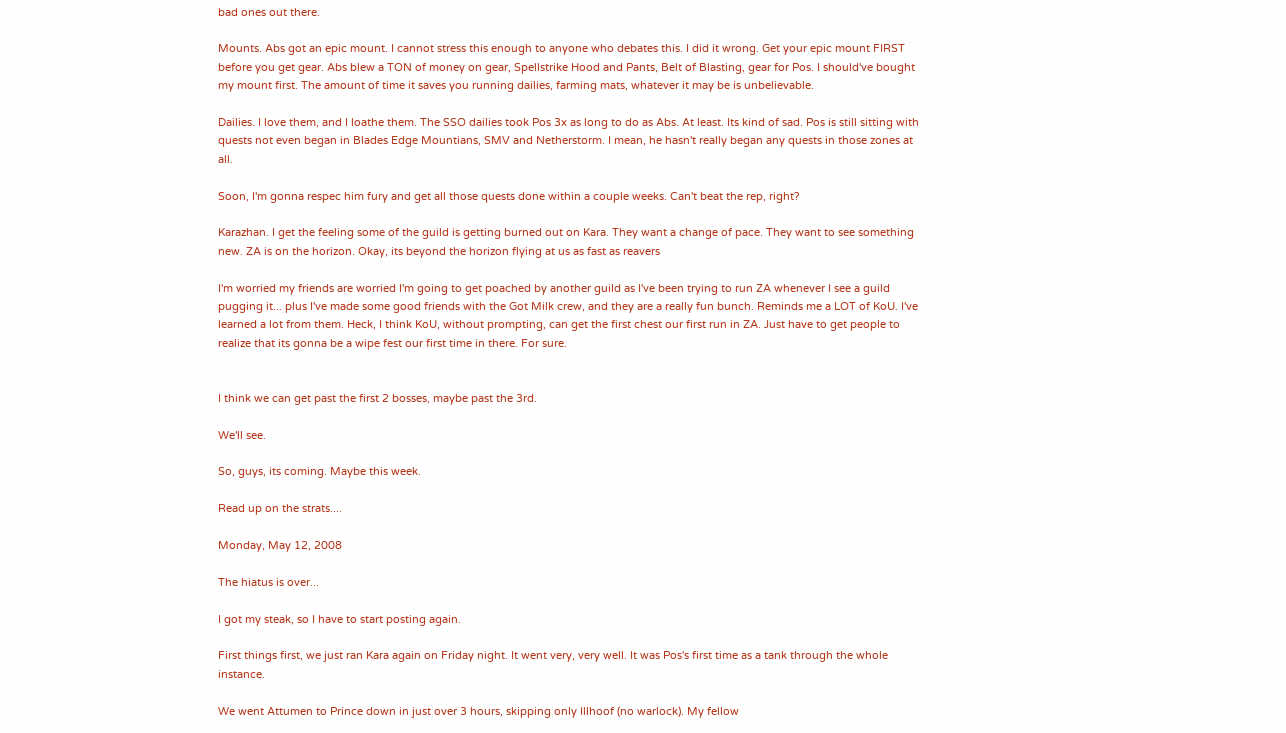bad ones out there.

Mounts. Abs got an epic mount. I cannot stress this enough to anyone who debates this. I did it wrong. Get your epic mount FIRST before you get gear. Abs blew a TON of money on gear, Spellstrike Hood and Pants, Belt of Blasting, gear for Pos. I should've bought my mount first. The amount of time it saves you running dailies, farming mats, whatever it may be is unbelievable.

Dailies. I love them, and I loathe them. The SSO dailies took Pos 3x as long to do as Abs. At least. Its kind of sad. Pos is still sitting with quests not even began in Blades Edge Mountians, SMV and Netherstorm. I mean, he hasn't really began any quests in those zones at all.

Soon, I'm gonna respec him fury and get all those quests done within a couple weeks. Can't beat the rep, right?

Karazhan. I get the feeling some of the guild is getting burned out on Kara. They want a change of pace. They want to see something new. ZA is on the horizon. Okay, its beyond the horizon flying at us as fast as reavers

I'm worried my friends are worried I'm going to get poached by another guild as I've been trying to run ZA whenever I see a guild pugging it... plus I've made some good friends with the Got Milk crew, and they are a really fun bunch. Reminds me a LOT of KoU. I've learned a lot from them. Heck, I think KoU, without prompting, can get the first chest our first run in ZA. Just have to get people to realize that its gonna be a wipe fest our first time in there. For sure.


I think we can get past the first 2 bosses, maybe past the 3rd.

We'll see.

So, guys, its coming. Maybe this week.

Read up on the strats....

Monday, May 12, 2008

The hiatus is over...

I got my steak, so I have to start posting again.

First things first, we just ran Kara again on Friday night. It went very, very well. It was Pos's first time as a tank through the whole instance.

We went Attumen to Prince down in just over 3 hours, skipping only Illhoof (no warlock). My fellow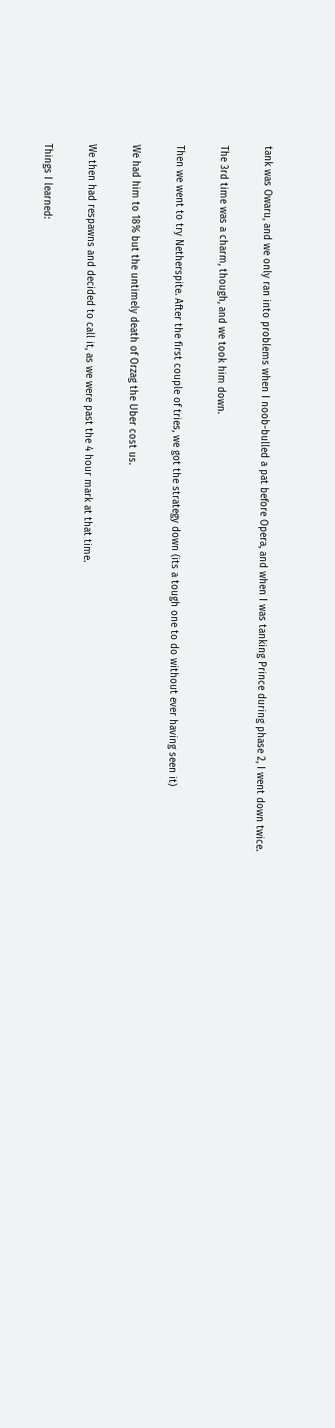tank was Owaru, and we only ran into problems when I noob-bulled a pat before Opera, and when I was tanking Prince during phase 2, I went down twice.

The 3rd time was a charm, though, and we took him down.

Then we went to try Netherspite. After the first couple of tries, we got the strategy down (its a tough one to do without ever having seen it)

We had him to 18% but the untimely death of Orzag the Uber cost us.

We then had respawns and decided to call it, as we were past the 4 hour mark at that time.

Things I learned: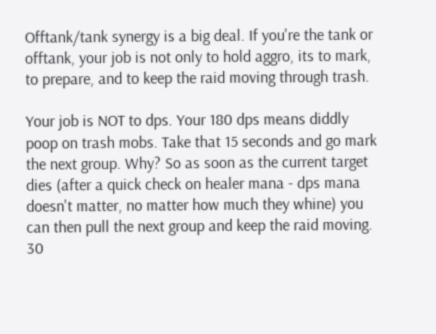Offtank/tank synergy is a big deal. If you're the tank or offtank, your job is not only to hold aggro, its to mark, to prepare, and to keep the raid moving through trash.

Your job is NOT to dps. Your 180 dps means diddly poop on trash mobs. Take that 15 seconds and go mark the next group. Why? So as soon as the current target dies (after a quick check on healer mana - dps mana doesn't matter, no matter how much they whine) you can then pull the next group and keep the raid moving. 30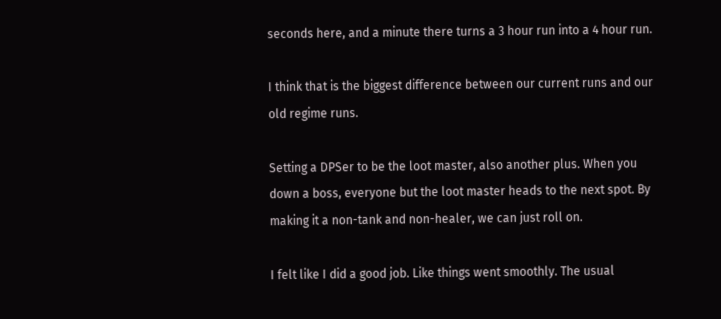seconds here, and a minute there turns a 3 hour run into a 4 hour run.

I think that is the biggest difference between our current runs and our old regime runs.

Setting a DPSer to be the loot master, also another plus. When you down a boss, everyone but the loot master heads to the next spot. By making it a non-tank and non-healer, we can just roll on.

I felt like I did a good job. Like things went smoothly. The usual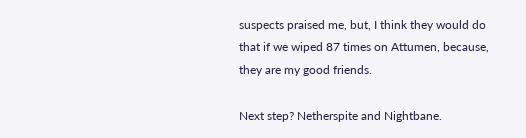suspects praised me, but, I think they would do that if we wiped 87 times on Attumen, because, they are my good friends.

Next step? Netherspite and Nightbane.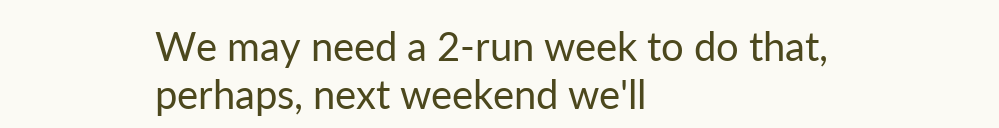We may need a 2-run week to do that, perhaps, next weekend we'll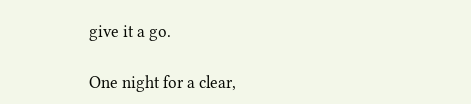give it a go.

One night for a clear,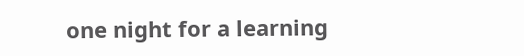one night for a learning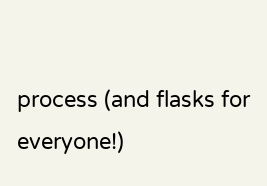process (and flasks for everyone!)